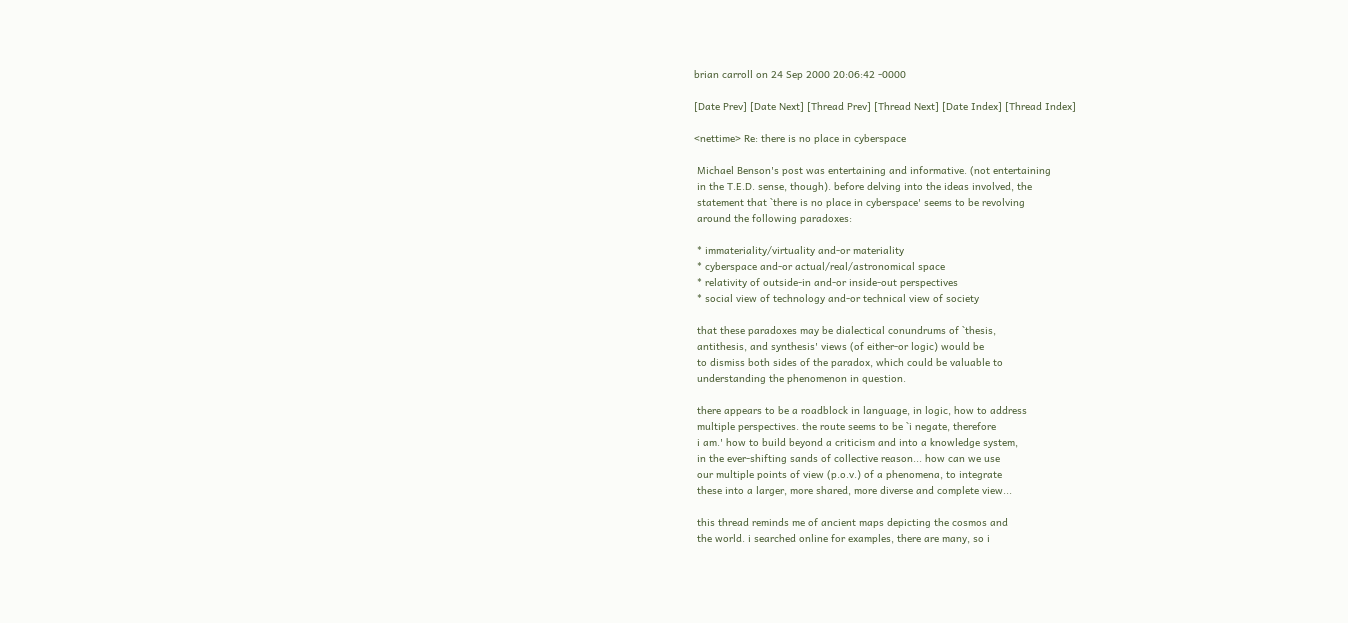brian carroll on 24 Sep 2000 20:06:42 -0000

[Date Prev] [Date Next] [Thread Prev] [Thread Next] [Date Index] [Thread Index]

<nettime> Re: there is no place in cyberspace

 Michael Benson's post was entertaining and informative. (not entertaining
 in the T.E.D. sense, though). before delving into the ideas involved, the
 statement that `there is no place in cyberspace' seems to be revolving
 around the following paradoxes:

 * immateriality/virtuality and-or materiality
 * cyberspace and-or actual/real/astronomical space
 * relativity of outside-in and-or inside-out perspectives
 * social view of technology and-or technical view of society

 that these paradoxes may be dialectical conundrums of `thesis,
 antithesis, and synthesis' views (of either-or logic) would be
 to dismiss both sides of the paradox, which could be valuable to
 understanding the phenomenon in question.

 there appears to be a roadblock in language, in logic, how to address
 multiple perspectives. the route seems to be `i negate, therefore
 i am.' how to build beyond a criticism and into a knowledge system,
 in the ever-shifting sands of collective reason... how can we use
 our multiple points of view (p.o.v.) of a phenomena, to integrate
 these into a larger, more shared, more diverse and complete view...

 this thread reminds me of ancient maps depicting the cosmos and
 the world. i searched online for examples, there are many, so i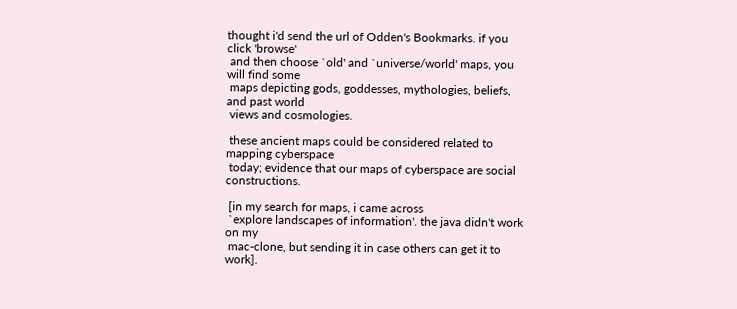thought i'd send the url of Odden's Bookmarks. if you click 'browse'
 and then choose `old' and `universe/world' maps, you will find some
 maps depicting gods, goddesses, mythologies, beliefs, and past world
 views and cosmologies.

 these ancient maps could be considered related to mapping cyberspace
 today; evidence that our maps of cyberspace are social constructions.

 [in my search for maps, i came across
 `explore landscapes of information'. the java didn't work on my
 mac-clone, but sending it in case others can get it to work].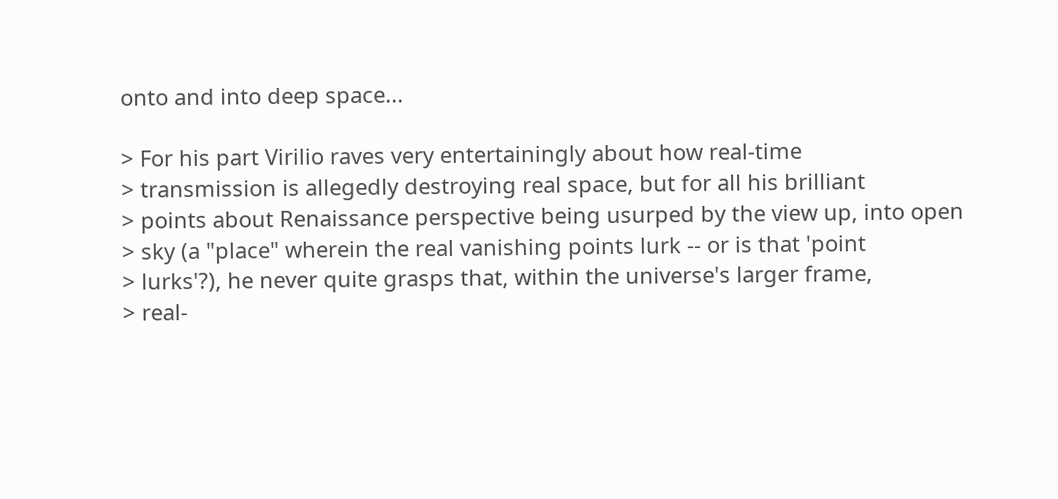onto and into deep space...

> For his part Virilio raves very entertainingly about how real-time
> transmission is allegedly destroying real space, but for all his brilliant
> points about Renaissance perspective being usurped by the view up, into open
> sky (a "place" wherein the real vanishing points lurk -- or is that 'point
> lurks'?), he never quite grasps that, within the universe's larger frame,
> real-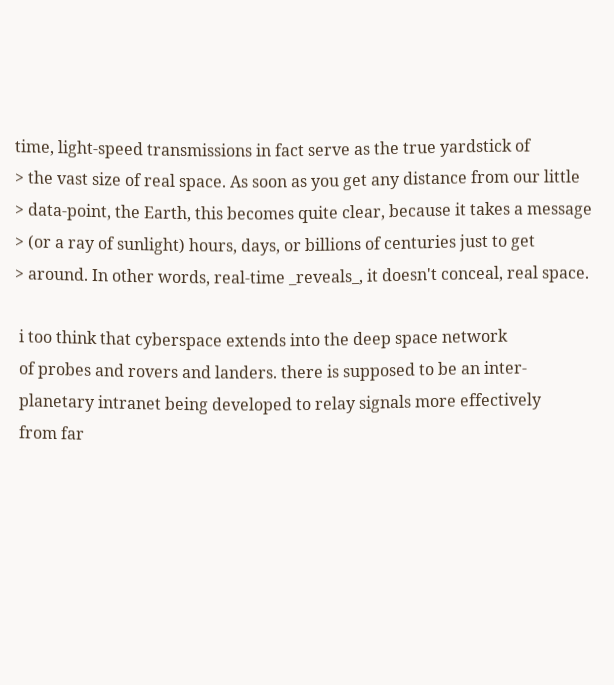time, light-speed transmissions in fact serve as the true yardstick of
> the vast size of real space. As soon as you get any distance from our little
> data-point, the Earth, this becomes quite clear, because it takes a message
> (or a ray of sunlight) hours, days, or billions of centuries just to get
> around. In other words, real-time _reveals_, it doesn't conceal, real space.

 i too think that cyberspace extends into the deep space network
 of probes and rovers and landers. there is supposed to be an inter-
 planetary intranet being developed to relay signals more effectively
 from far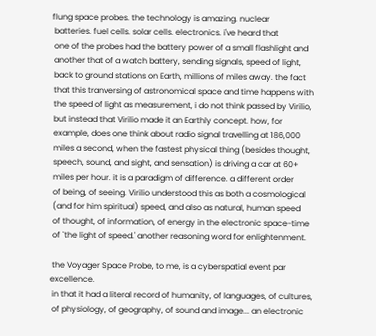flung space probes. the technology is amazing. nuclear
 batteries. fuel cells. solar cells. electronics. i've heard that
 one of the probes had the battery power of a small flashlight and
 another that of a watch battery, sending signals, speed of light,
 back to ground stations on Earth, millions of miles away. the fact
 that this tranversing of astronomical space and time happens with
 the speed of light as measurement, i do not think passed by Virilio,
 but instead that Virilio made it an Earthly concept. how, for
 example, does one think about radio signal travelling at 186,000
 miles a second, when the fastest physical thing (besides thought,
 speech, sound, and sight, and sensation) is driving a car at 60+
 miles per hour. it is a paradigm of difference. a different order
 of being, of seeing. Virilio understood this as both a cosmological
 (and for him spiritual) speed, and also as natural, human speed
 of thought, of information, of energy in the electronic space-time
 of `the light of speed.' another reasoning word for enlightenment.

 the Voyager Space Probe, to me, is a cyberspatial event par excellence.
 in that it had a literal record of humanity, of languages, of cultures,
 of physiology, of geography, of sound and image... an electronic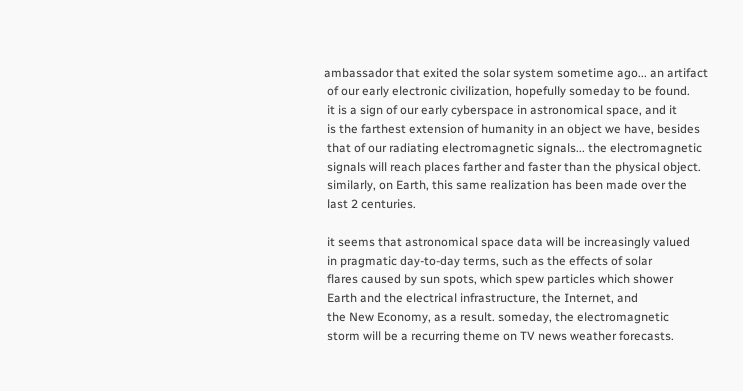ambassador that exited the solar system sometime ago... an artifact
 of our early electronic civilization, hopefully someday to be found.
 it is a sign of our early cyberspace in astronomical space, and it
 is the farthest extension of humanity in an object we have, besides
 that of our radiating electromagnetic signals... the electromagnetic
 signals will reach places farther and faster than the physical object.
 similarly, on Earth, this same realization has been made over the
 last 2 centuries.

 it seems that astronomical space data will be increasingly valued
 in pragmatic day-to-day terms, such as the effects of solar
 flares caused by sun spots, which spew particles which shower
 Earth and the electrical infrastructure, the Internet, and
 the New Economy, as a result. someday, the electromagnetic
 storm will be a recurring theme on TV news weather forecasts.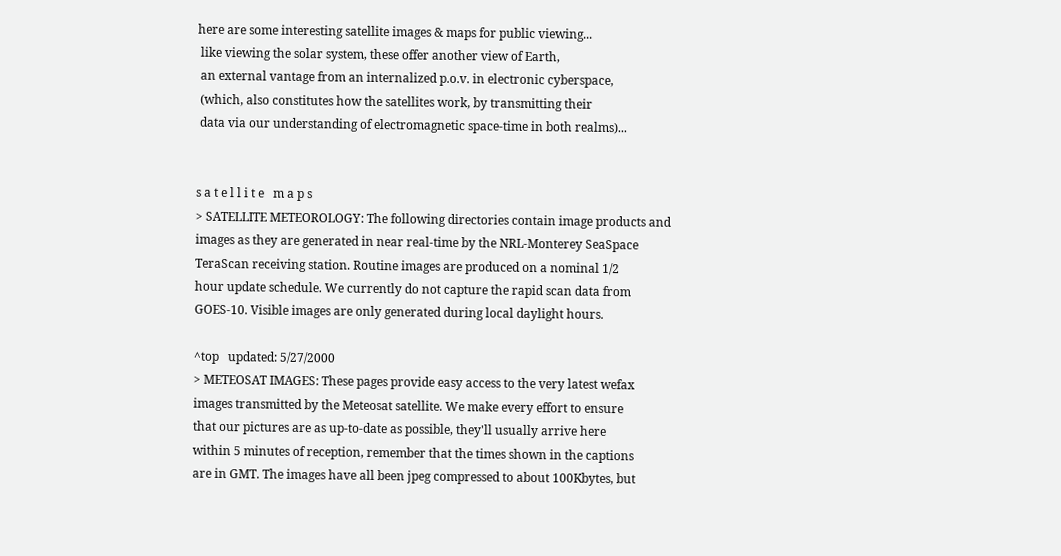here are some interesting satellite images & maps for public viewing...
 like viewing the solar system, these offer another view of Earth,
 an external vantage from an internalized p.o.v. in electronic cyberspace,
 (which, also constitutes how the satellites work, by transmitting their
 data via our understanding of electromagnetic space-time in both realms)...


s a t e l l i t e   m a p s
> SATELLITE METEOROLOGY: The following directories contain image products and
images as they are generated in near real-time by the NRL-Monterey SeaSpace
TeraScan receiving station. Routine images are produced on a nominal 1/2
hour update schedule. We currently do not capture the rapid scan data from
GOES-10. Visible images are only generated during local daylight hours.

^top   updated: 5/27/2000
> METEOSAT IMAGES: These pages provide easy access to the very latest wefax
images transmitted by the Meteosat satellite. We make every effort to ensure
that our pictures are as up-to-date as possible, they'll usually arrive here
within 5 minutes of reception, remember that the times shown in the captions
are in GMT. The images have all been jpeg compressed to about 100Kbytes, but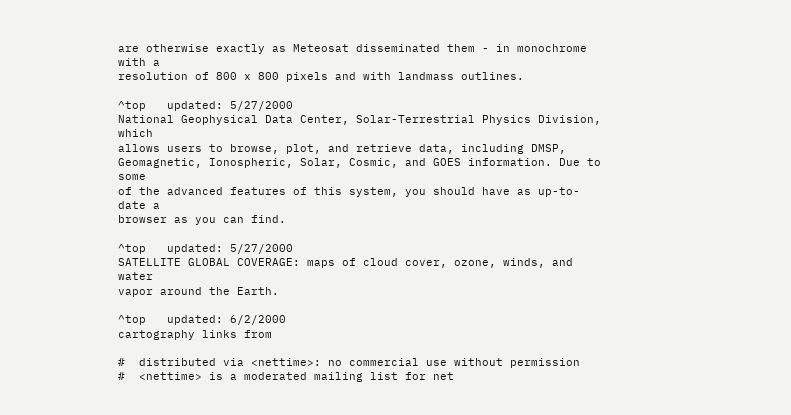are otherwise exactly as Meteosat disseminated them - in monochrome with a
resolution of 800 x 800 pixels and with landmass outlines.

^top   updated: 5/27/2000
National Geophysical Data Center, Solar-Terrestrial Physics Division, which
allows users to browse, plot, and retrieve data, including DMSP,
Geomagnetic, Ionospheric, Solar, Cosmic, and GOES information. Due to some
of the advanced features of this system, you should have as up-to-date a
browser as you can find.

^top   updated: 5/27/2000
SATELLITE GLOBAL COVERAGE: maps of cloud cover, ozone, winds, and water
vapor around the Earth.

^top   updated: 6/2/2000
cartography links from

#  distributed via <nettime>: no commercial use without permission
#  <nettime> is a moderated mailing list for net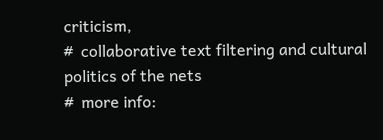criticism,
#  collaborative text filtering and cultural politics of the nets
#  more info: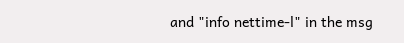and "info nettime-l" in the msg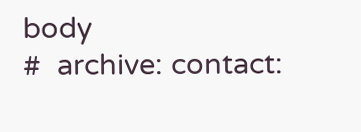body
#  archive: contact: